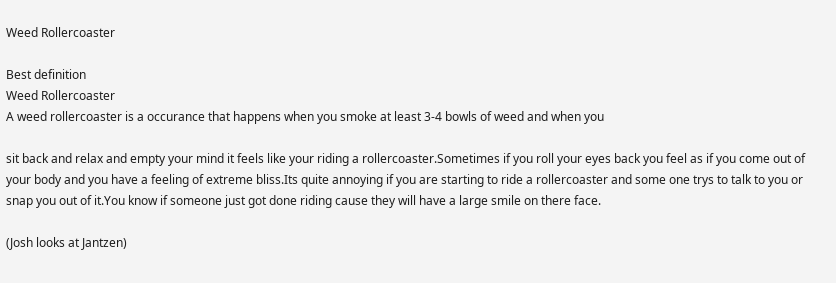Weed Rollercoaster

Best definition
Weed Rollercoaster
A weed rollercoaster is a occurance that happens when you smoke at least 3-4 bowls of weed and when you

sit back and relax and empty your mind it feels like your riding a rollercoaster.Sometimes if you roll your eyes back you feel as if you come out of your body and you have a feeling of extreme bliss.Its quite annoying if you are starting to ride a rollercoaster and some one trys to talk to you or snap you out of it.You know if someone just got done riding cause they will have a large smile on there face.

(Josh looks at Jantzen)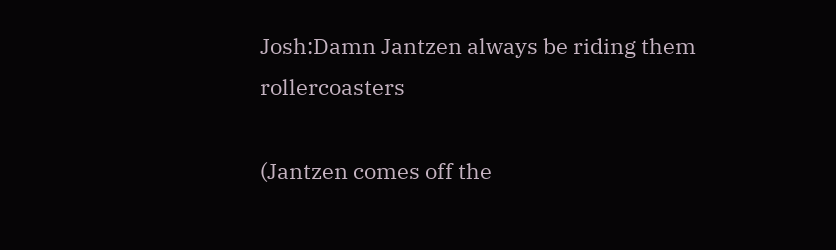Josh:Damn Jantzen always be riding them rollercoasters

(Jantzen comes off the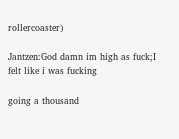rollercoaster)

Jantzen:God damn im high as fuck;I felt like i was fucking

going a thousand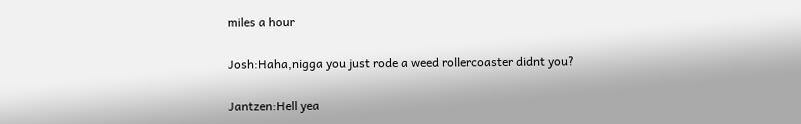miles a hour

Josh:Haha,nigga you just rode a weed rollercoaster didnt you?

Jantzen:Hell yea